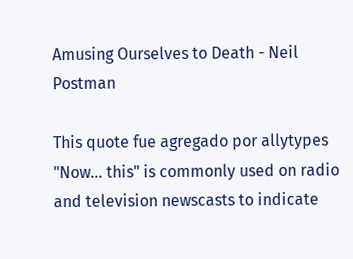Amusing Ourselves to Death - Neil Postman

This quote fue agregado por allytypes
"Now... this" is commonly used on radio and television newscasts to indicate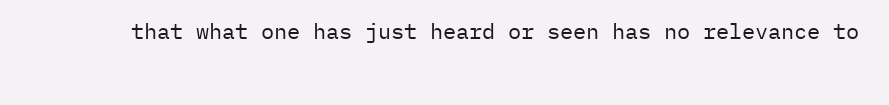that what one has just heard or seen has no relevance to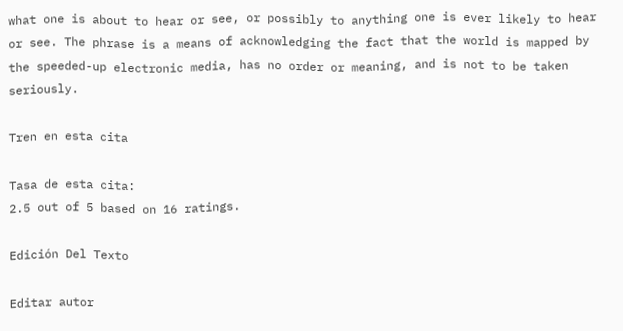what one is about to hear or see, or possibly to anything one is ever likely to hear or see. The phrase is a means of acknowledging the fact that the world is mapped by the speeded-up electronic media, has no order or meaning, and is not to be taken seriously.

Tren en esta cita

Tasa de esta cita:
2.5 out of 5 based on 16 ratings.

Edición Del Texto

Editar autor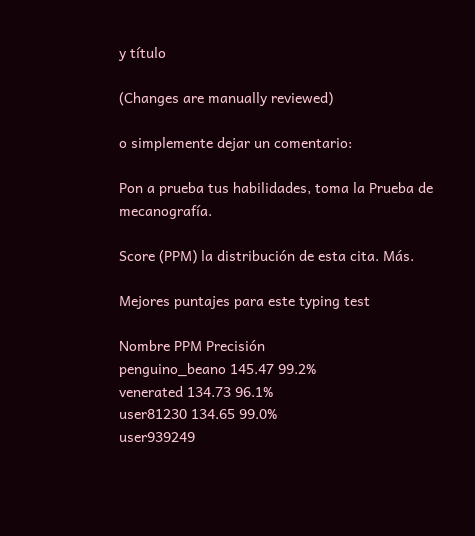y título

(Changes are manually reviewed)

o simplemente dejar un comentario:

Pon a prueba tus habilidades, toma la Prueba de mecanografía.

Score (PPM) la distribución de esta cita. Más.

Mejores puntajes para este typing test

Nombre PPM Precisión
penguino_beano 145.47 99.2%
venerated 134.73 96.1%
user81230 134.65 99.0%
user939249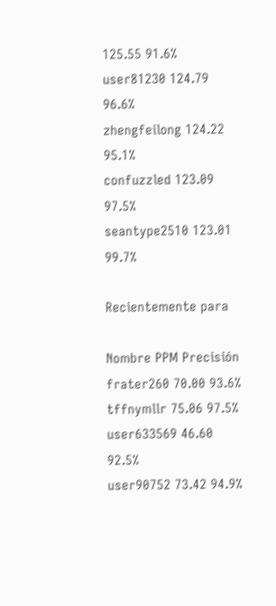125.55 91.6%
user81230 124.79 96.6%
zhengfeilong 124.22 95.1%
confuzzled 123.09 97.5%
seantype2510 123.01 99.7%

Recientemente para

Nombre PPM Precisión
frater260 70.00 93.6%
tffnymllr 75.06 97.5%
user633569 46.60 92.5%
user90752 73.42 94.9%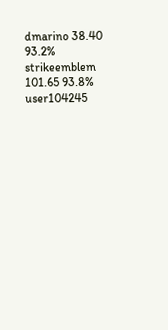dmarino 38.40 93.2%
strikeemblem 101.65 93.8%
user104245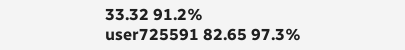33.32 91.2%
user725591 82.65 97.3%